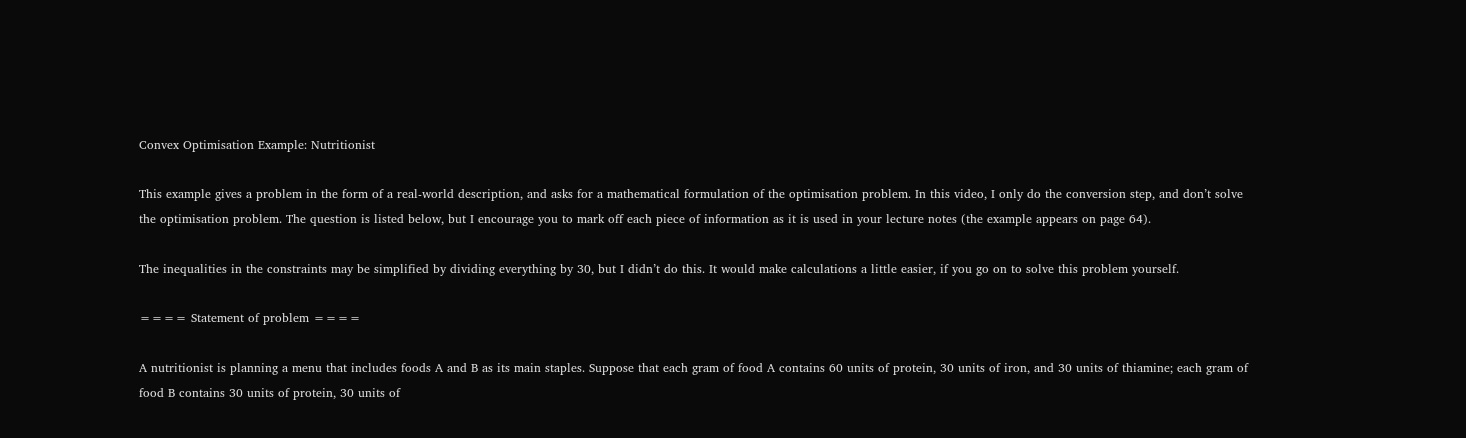Convex Optimisation Example: Nutritionist

This example gives a problem in the form of a real-world description, and asks for a mathematical formulation of the optimisation problem. In this video, I only do the conversion step, and don’t solve the optimisation problem. The question is listed below, but I encourage you to mark off each piece of information as it is used in your lecture notes (the example appears on page 64).

The inequalities in the constraints may be simplified by dividing everything by 30, but I didn’t do this. It would make calculations a little easier, if you go on to solve this problem yourself.

==== Statement of problem ====

A nutritionist is planning a menu that includes foods A and B as its main staples. Suppose that each gram of food A contains 60 units of protein, 30 units of iron, and 30 units of thiamine; each gram of food B contains 30 units of protein, 30 units of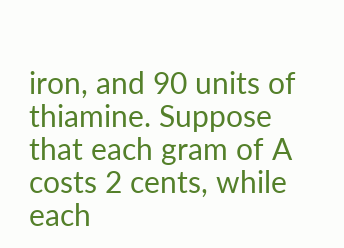iron, and 90 units of thiamine. Suppose that each gram of A costs 2 cents, while each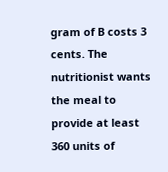gram of B costs 3 cents. The nutritionist wants the meal to provide at least 360 units of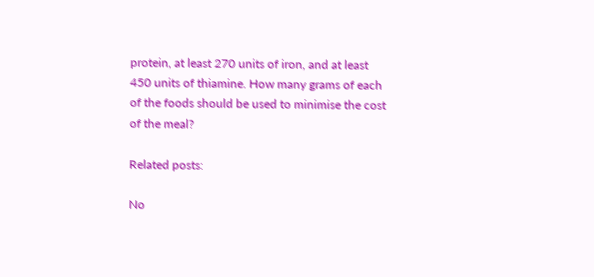protein, at least 270 units of iron, and at least 450 units of thiamine. How many grams of each of the foods should be used to minimise the cost of the meal?

Related posts:

No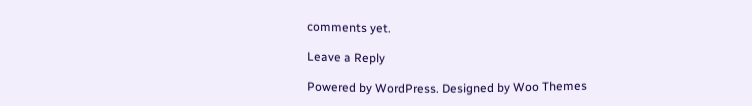comments yet.

Leave a Reply

Powered by WordPress. Designed by Woo Themes